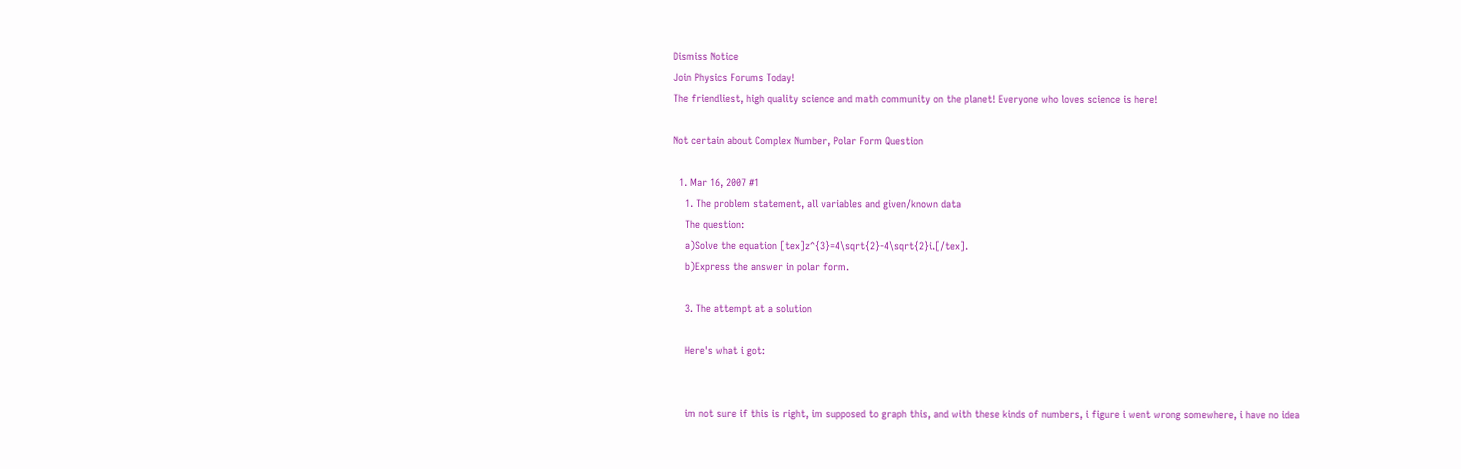Dismiss Notice
Join Physics Forums Today!
The friendliest, high quality science and math community on the planet! Everyone who loves science is here!

Not certain about Complex Number, Polar Form Question

  1. Mar 16, 2007 #1
    1. The problem statement, all variables and given/known data
    The question:
    a)Solve the equation [tex]z^{3}=4\sqrt{2}-4\sqrt{2}i.[/tex].
    b)Express the answer in polar form.

    3. The attempt at a solution

    Here's what i got:


    im not sure if this is right, im supposed to graph this, and with these kinds of numbers, i figure i went wrong somewhere, i have no idea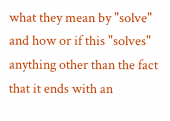what they mean by "solve" and how or if this "solves" anything other than the fact that it ends with an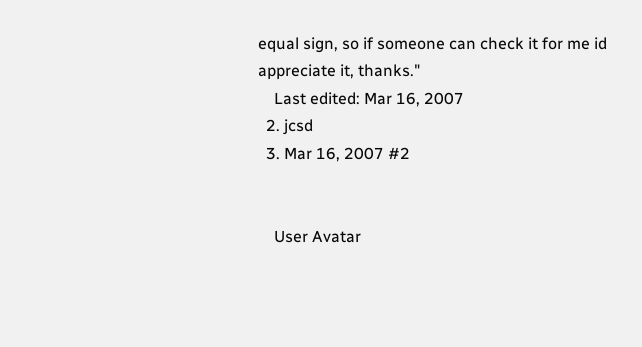equal sign, so if someone can check it for me id appreciate it, thanks."
    Last edited: Mar 16, 2007
  2. jcsd
  3. Mar 16, 2007 #2


    User Avatar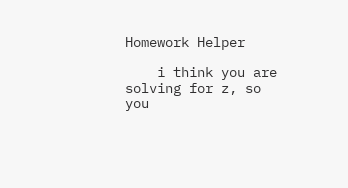Homework Helper

    i think you are solving for z, so you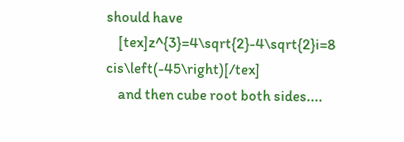should have
    [tex]z^{3}=4\sqrt{2}-4\sqrt{2}i=8 cis\left(-45\right)[/tex]
    and then cube root both sides....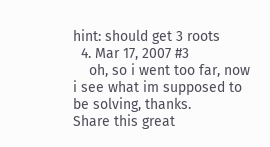hint: should get 3 roots
  4. Mar 17, 2007 #3
    oh, so i went too far, now i see what im supposed to be solving, thanks.
Share this great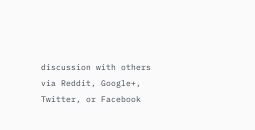discussion with others via Reddit, Google+, Twitter, or Facebook